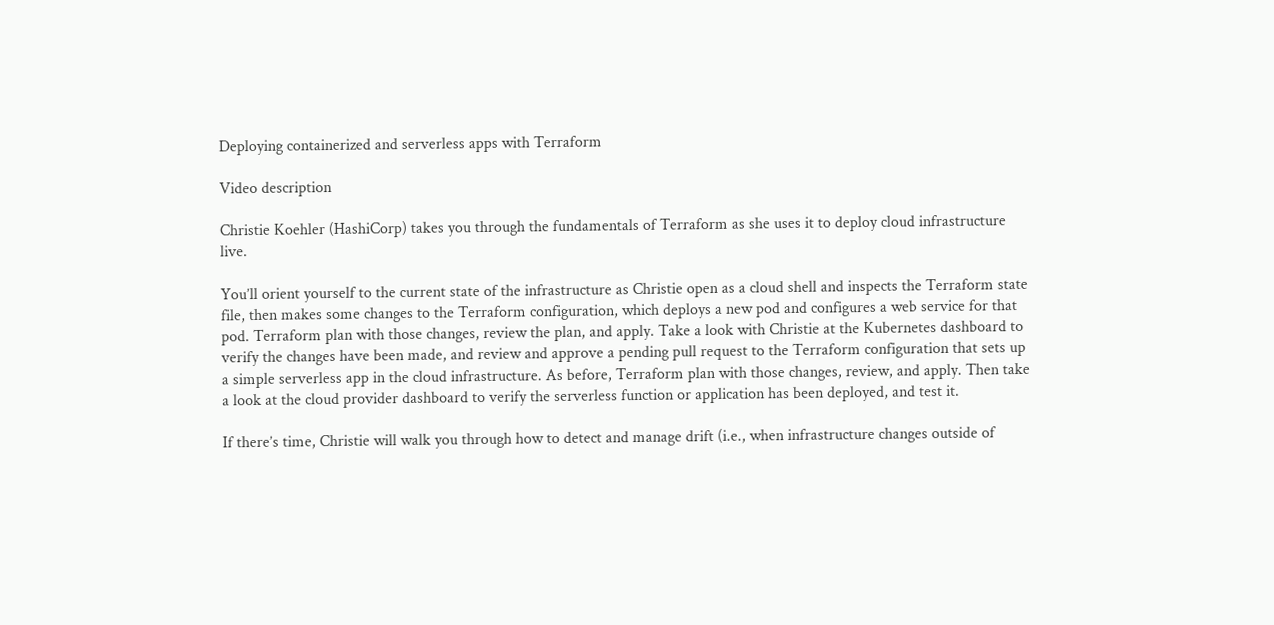Deploying containerized and serverless apps with Terraform

Video description

Christie Koehler (HashiCorp) takes you through the fundamentals of Terraform as she uses it to deploy cloud infrastructure live.

You’ll orient yourself to the current state of the infrastructure as Christie open as a cloud shell and inspects the Terraform state file, then makes some changes to the Terraform configuration, which deploys a new pod and configures a web service for that pod. Terraform plan with those changes, review the plan, and apply. Take a look with Christie at the Kubernetes dashboard to verify the changes have been made, and review and approve a pending pull request to the Terraform configuration that sets up a simple serverless app in the cloud infrastructure. As before, Terraform plan with those changes, review, and apply. Then take a look at the cloud provider dashboard to verify the serverless function or application has been deployed, and test it.

If there’s time, Christie will walk you through how to detect and manage drift (i.e., when infrastructure changes outside of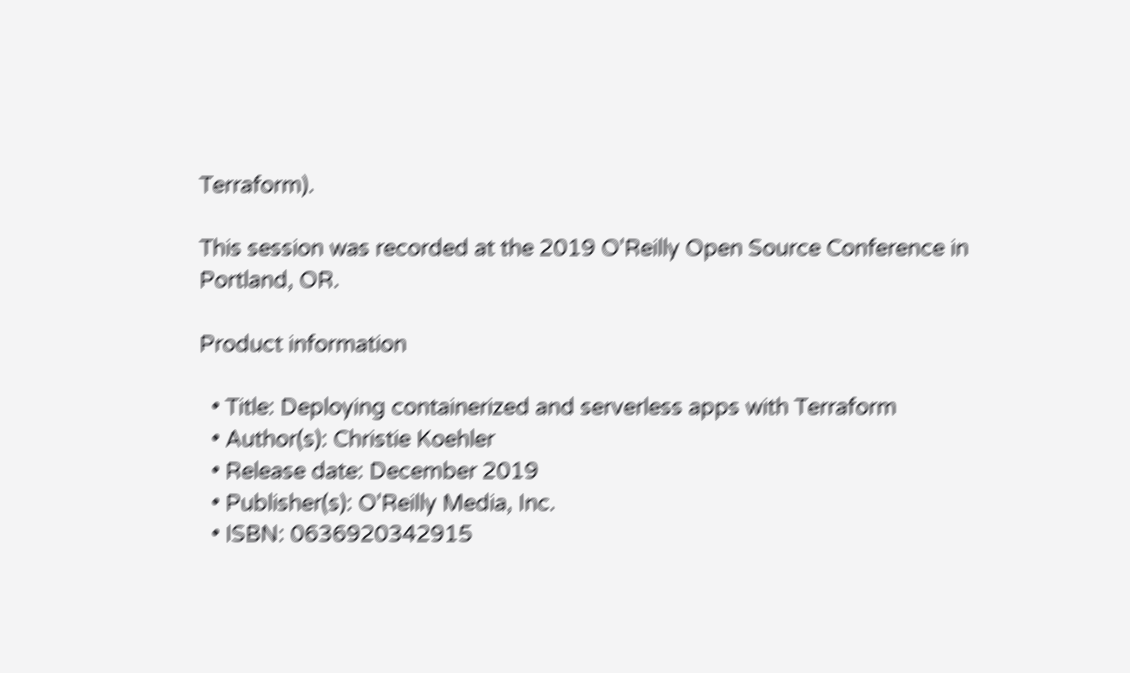Terraform).

This session was recorded at the 2019 O'Reilly Open Source Conference in Portland, OR.

Product information

  • Title: Deploying containerized and serverless apps with Terraform
  • Author(s): Christie Koehler
  • Release date: December 2019
  • Publisher(s): O'Reilly Media, Inc.
  • ISBN: 0636920342915